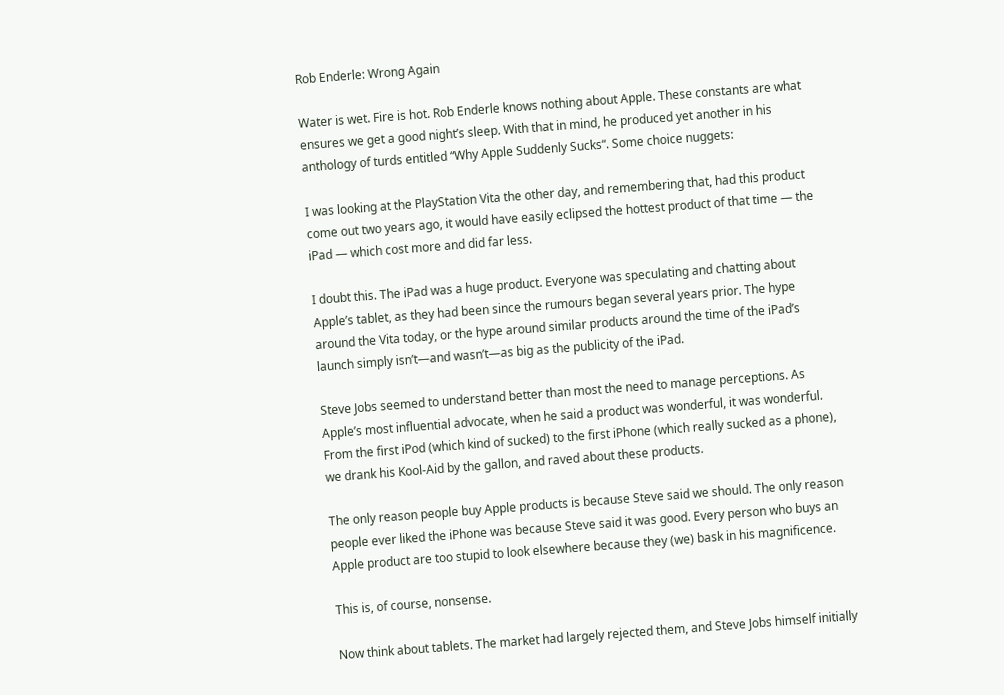Rob Enderle: Wrong Again

Water is wet. Fire is hot. Rob Enderle knows nothing about Apple. These constants are what ensures we get a good night’s sleep. With that in mind, he produced yet another in his anthology of turds entitled “Why Apple Suddenly Sucks“. Some choice nuggets:

I was looking at the PlayStation Vita the other day, and remembering that, had this product come out two years ago, it would have easily eclipsed the hottest product of that time — the iPad — which cost more and did far less.

I doubt this. The iPad was a huge product. Everyone was speculating and chatting about Apple’s tablet, as they had been since the rumours began several years prior. The hype around the Vita today, or the hype around similar products around the time of the iPad’s launch simply isn’t—and wasn’t—as big as the publicity of the iPad.

Steve Jobs seemed to understand better than most the need to manage perceptions. As Apple’s most influential advocate, when he said a product was wonderful, it was wonderful. From the first iPod (which kind of sucked) to the first iPhone (which really sucked as a phone), we drank his Kool-Aid by the gallon, and raved about these products.

The only reason people buy Apple products is because Steve said we should. The only reason people ever liked the iPhone was because Steve said it was good. Every person who buys an Apple product are too stupid to look elsewhere because they (we) bask in his magnificence.

This is, of course, nonsense.

Now think about tablets. The market had largely rejected them, and Steve Jobs himself initially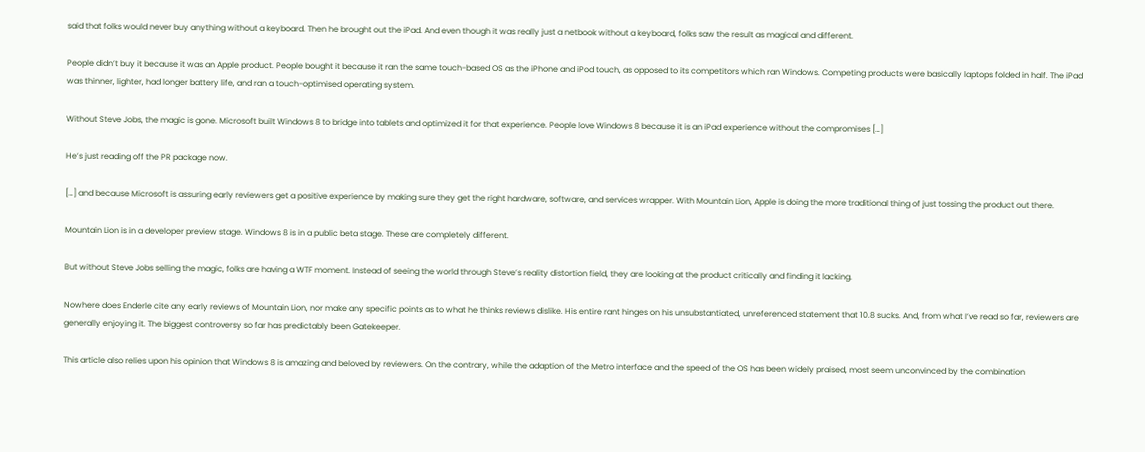said that folks would never buy anything without a keyboard. Then he brought out the iPad. And even though it was really just a netbook without a keyboard, folks saw the result as magical and different.

People didn’t buy it because it was an Apple product. People bought it because it ran the same touch-based OS as the iPhone and iPod touch, as opposed to its competitors which ran Windows. Competing products were basically laptops folded in half. The iPad was thinner, lighter, had longer battery life, and ran a touch-optimised operating system.

Without Steve Jobs, the magic is gone. Microsoft built Windows 8 to bridge into tablets and optimized it for that experience. People love Windows 8 because it is an iPad experience without the compromises […]

He’s just reading off the PR package now.

[…] and because Microsoft is assuring early reviewers get a positive experience by making sure they get the right hardware, software, and services wrapper. With Mountain Lion, Apple is doing the more traditional thing of just tossing the product out there.

Mountain Lion is in a developer preview stage. Windows 8 is in a public beta stage. These are completely different.

But without Steve Jobs selling the magic, folks are having a WTF moment. Instead of seeing the world through Steve’s reality distortion field, they are looking at the product critically and finding it lacking.

Nowhere does Enderle cite any early reviews of Mountain Lion, nor make any specific points as to what he thinks reviews dislike. His entire rant hinges on his unsubstantiated, unreferenced statement that 10.8 sucks. And, from what I’ve read so far, reviewers are generally enjoying it. The biggest controversy so far has predictably been Gatekeeper.

This article also relies upon his opinion that Windows 8 is amazing and beloved by reviewers. On the contrary, while the adaption of the Metro interface and the speed of the OS has been widely praised, most seem unconvinced by the combination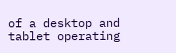of a desktop and tablet operating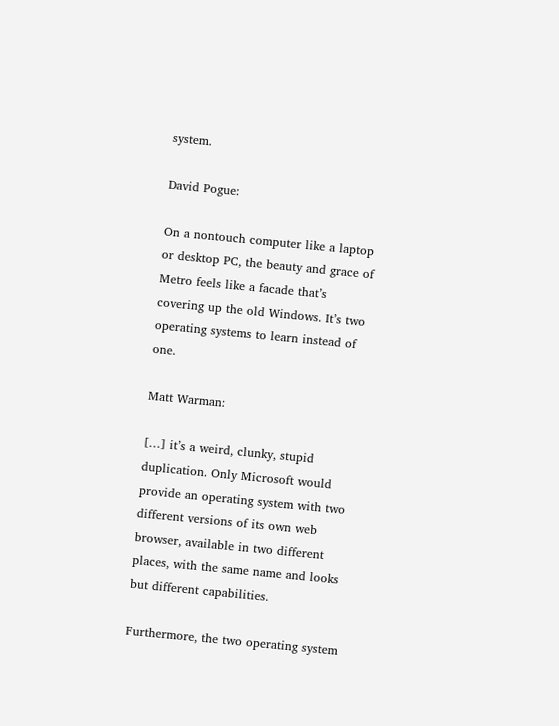system.

David Pogue:

On a nontouch computer like a laptop or desktop PC, the beauty and grace of Metro feels like a facade that’s covering up the old Windows. It’s two operating systems to learn instead of one.

Matt Warman:

[…] it’s a weird, clunky, stupid duplication. Only Microsoft would provide an operating system with two different versions of its own web browser, available in two different places, with the same name and looks but different capabilities.

Furthermore, the two operating system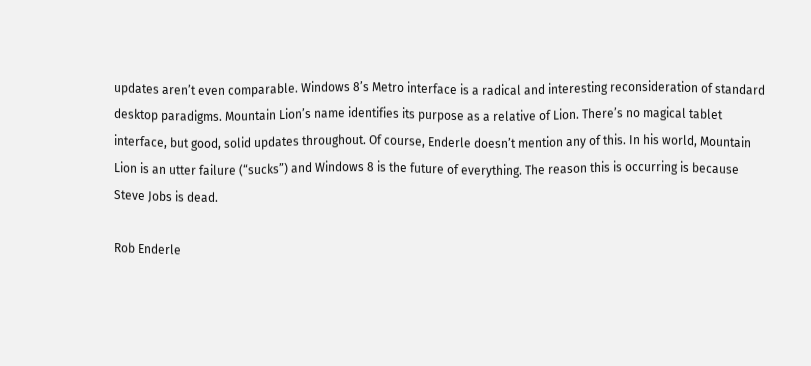updates aren’t even comparable. Windows 8’s Metro interface is a radical and interesting reconsideration of standard desktop paradigms. Mountain Lion’s name identifies its purpose as a relative of Lion. There’s no magical tablet interface, but good, solid updates throughout. Of course, Enderle doesn’t mention any of this. In his world, Mountain Lion is an utter failure (“sucks”) and Windows 8 is the future of everything. The reason this is occurring is because Steve Jobs is dead.

Rob Enderle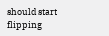should start flipping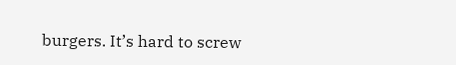burgers. It’s hard to screw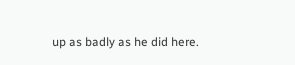up as badly as he did here.